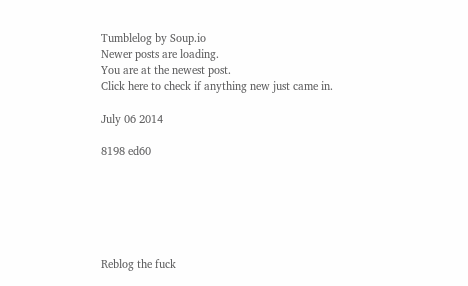Tumblelog by Soup.io
Newer posts are loading.
You are at the newest post.
Click here to check if anything new just came in.

July 06 2014

8198 ed60






Reblog the fuck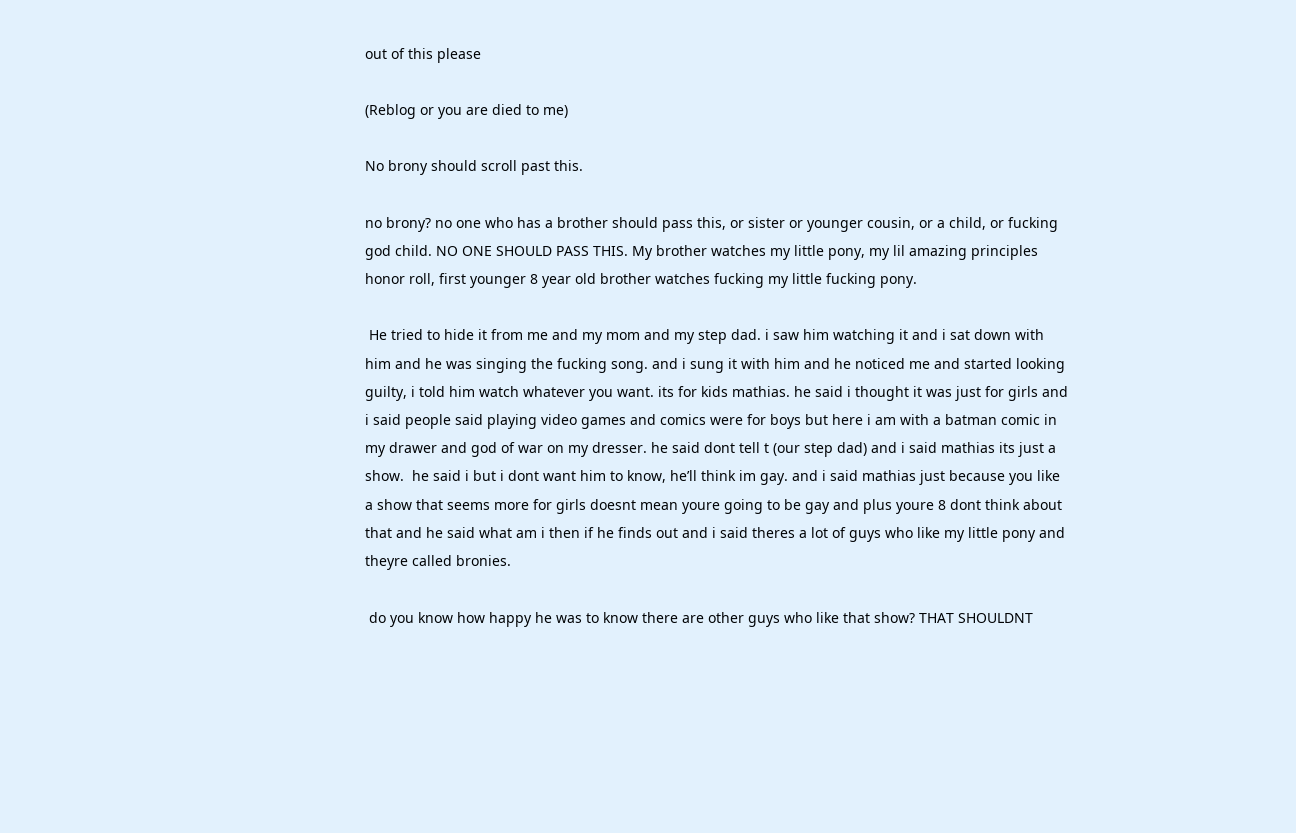out of this please

(Reblog or you are died to me)

No brony should scroll past this.

no brony? no one who has a brother should pass this, or sister or younger cousin, or a child, or fucking god child. NO ONE SHOULD PASS THIS. My brother watches my little pony, my lil amazing principles honor roll, first younger 8 year old brother watches fucking my little fucking pony.

 He tried to hide it from me and my mom and my step dad. i saw him watching it and i sat down with him and he was singing the fucking song. and i sung it with him and he noticed me and started looking guilty, i told him watch whatever you want. its for kids mathias. he said i thought it was just for girls and i said people said playing video games and comics were for boys but here i am with a batman comic in my drawer and god of war on my dresser. he said dont tell t (our step dad) and i said mathias its just a show.  he said i but i dont want him to know, he’ll think im gay. and i said mathias just because you like a show that seems more for girls doesnt mean youre going to be gay and plus youre 8 dont think about that and he said what am i then if he finds out and i said theres a lot of guys who like my little pony and theyre called bronies.

 do you know how happy he was to know there are other guys who like that show? THAT SHOULDNT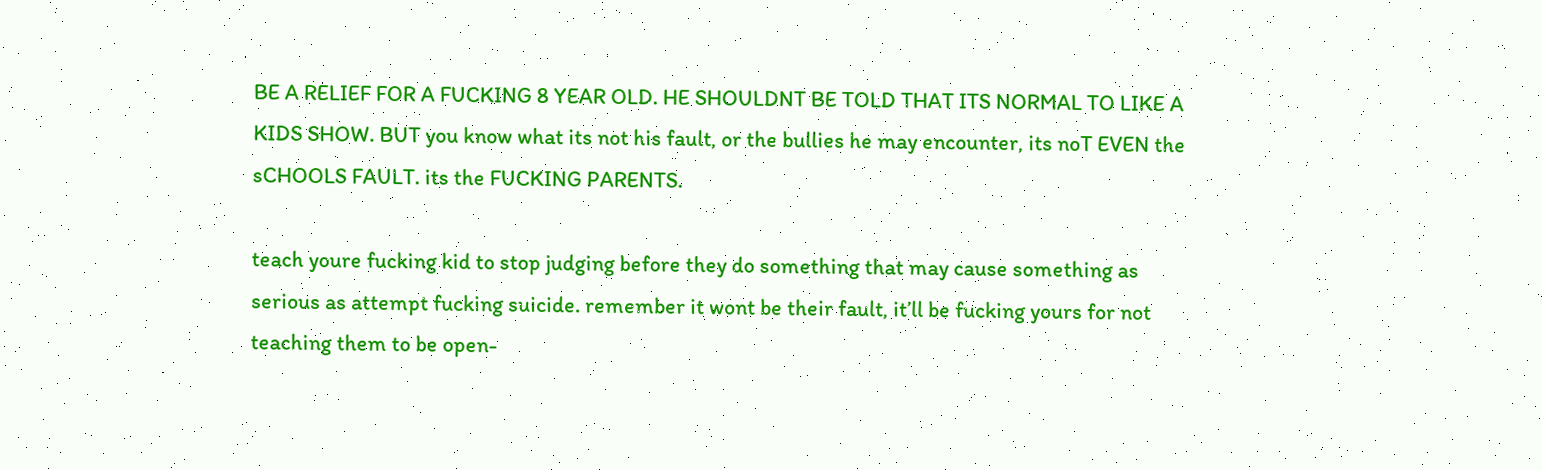BE A RELIEF FOR A FUCKING 8 YEAR OLD. HE SHOULDNT BE TOLD THAT ITS NORMAL TO LIKE A KIDS SHOW. BUT you know what its not his fault, or the bullies he may encounter, its noT EVEN the sCHOOLS FAULT. its the FUCKING PARENTS.

teach youre fucking kid to stop judging before they do something that may cause something as serious as attempt fucking suicide. remember it wont be their fault, it’ll be fucking yours for not teaching them to be open-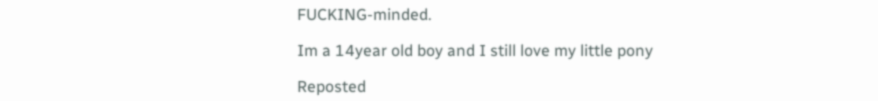FUCKING-minded.

Im a 14year old boy and I still love my little pony

Reposted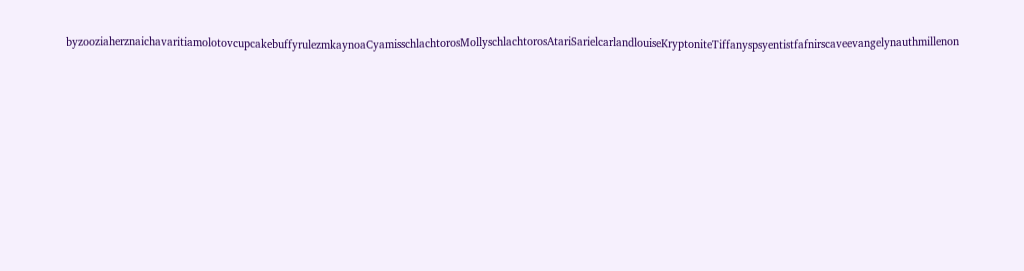byzooziaherznaichavaritiamolotovcupcakebuffyrulezmkaynoaCyamisschlachtorosMollyschlachtorosAtariSarielcarlandlouiseKryptoniteTiffanyspsyentistfafnirscaveevangelynauthmillenon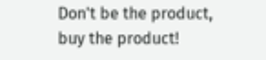Don't be the product, buy the product!